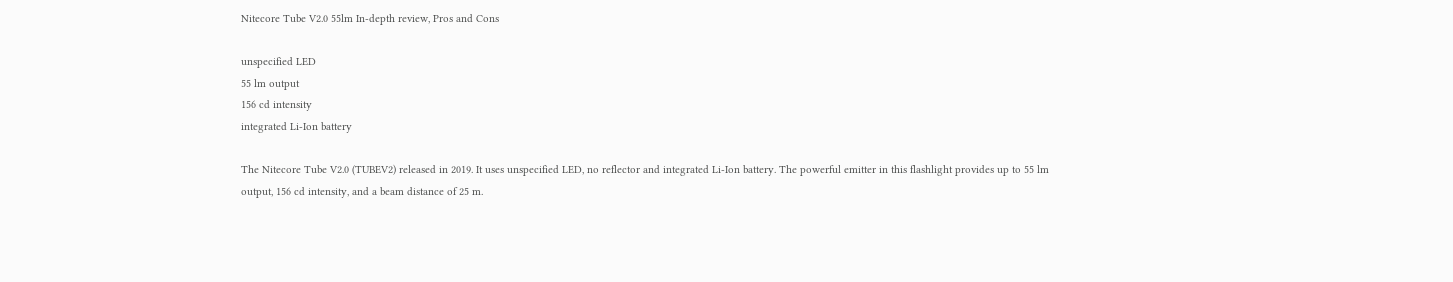Nitecore Tube V2.0 55lm In-depth review, Pros and Cons

unspecified LED
55 lm output
156 cd intensity
integrated Li-Ion battery

The Nitecore Tube V2.0 (TUBEV2) released in 2019. It uses unspecified LED, no reflector and integrated Li-Ion battery. The powerful emitter in this flashlight provides up to 55 lm output, 156 cd intensity, and a beam distance of 25 m.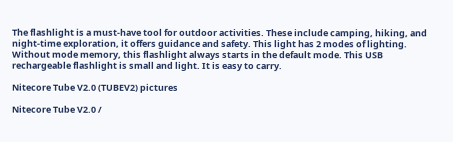The flashlight is a must-have tool for outdoor activities. These include camping, hiking, and night-time exploration, it offers guidance and safety. This light has 2 modes of lighting. Without mode memory, this flashlight always starts in the default mode. This USB rechargeable flashlight is small and light. It is easy to carry.

Nitecore Tube V2.0 (TUBEV2) pictures

Nitecore Tube V2.0 /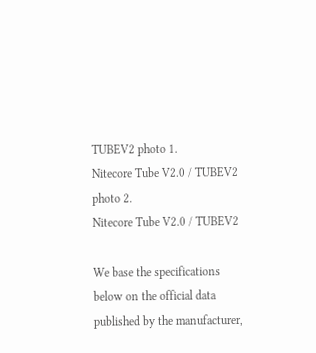TUBEV2 photo 1.
Nitecore Tube V2.0 / TUBEV2 photo 2.
Nitecore Tube V2.0 / TUBEV2

We base the specifications below on the official data published by the manufacturer,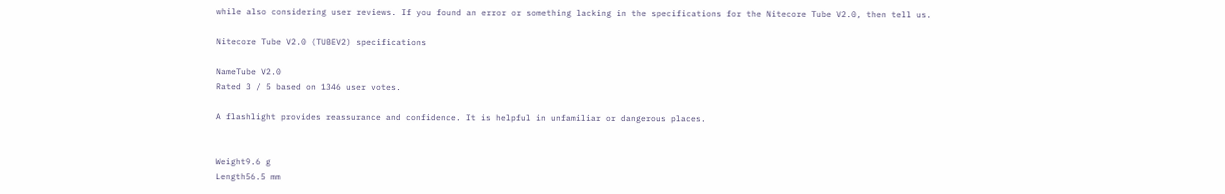while also considering user reviews. If you found an error or something lacking in the specifications for the Nitecore Tube V2.0, then tell us.

Nitecore Tube V2.0 (TUBEV2) specifications

NameTube V2.0
Rated 3 / 5 based on 1346 user votes.

A flashlight provides reassurance and confidence. It is helpful in unfamiliar or dangerous places.


Weight9.6 g
Length56.5 mm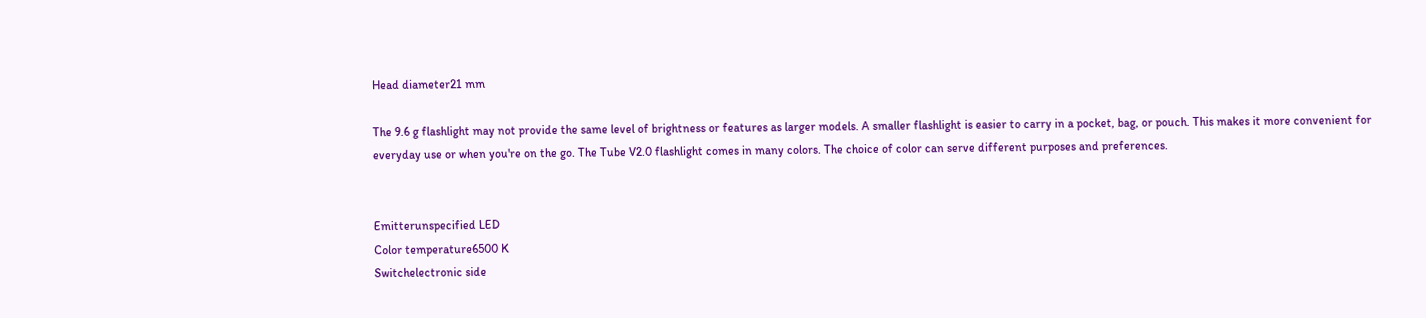Head diameter21 mm

The 9.6 g flashlight may not provide the same level of brightness or features as larger models. A smaller flashlight is easier to carry in a pocket, bag, or pouch. This makes it more convenient for everyday use or when you're on the go. The Tube V2.0 flashlight comes in many colors. The choice of color can serve different purposes and preferences.


Emitterunspecified LED
Color temperature6500 K
Switchelectronic side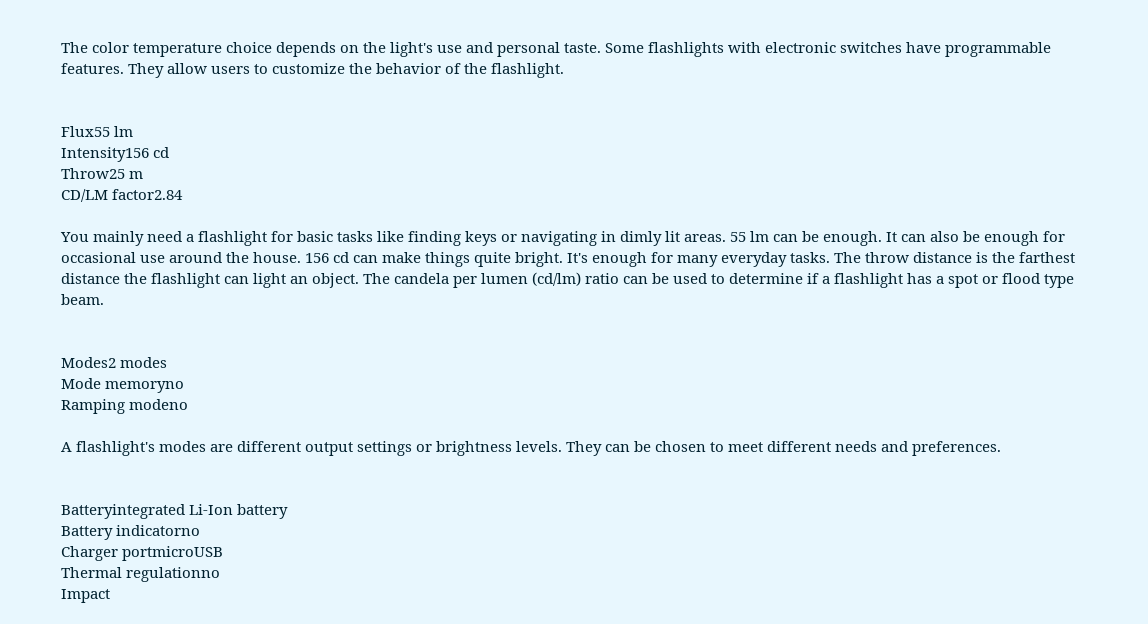The color temperature choice depends on the light's use and personal taste. Some flashlights with electronic switches have programmable features. They allow users to customize the behavior of the flashlight.


Flux55 lm
Intensity156 cd
Throw25 m
CD/LM factor2.84

You mainly need a flashlight for basic tasks like finding keys or navigating in dimly lit areas. 55 lm can be enough. It can also be enough for occasional use around the house. 156 cd can make things quite bright. It's enough for many everyday tasks. The throw distance is the farthest distance the flashlight can light an object. The candela per lumen (cd/lm) ratio can be used to determine if a flashlight has a spot or flood type beam.


Modes2 modes
Mode memoryno
Ramping modeno

A flashlight's modes are different output settings or brightness levels. They can be chosen to meet different needs and preferences.


Batteryintegrated Li-Ion battery
Battery indicatorno
Charger portmicroUSB
Thermal regulationno
Impact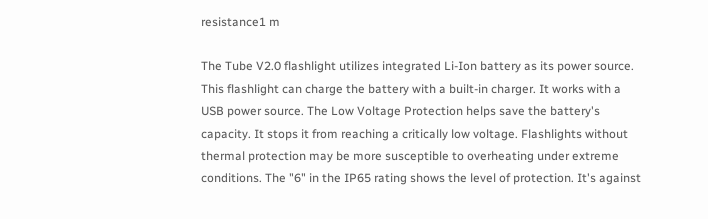resistance1 m

The Tube V2.0 flashlight utilizes integrated Li-Ion battery as its power source. This flashlight can charge the battery with a built-in charger. It works with a USB power source. The Low Voltage Protection helps save the battery's capacity. It stops it from reaching a critically low voltage. Flashlights without thermal protection may be more susceptible to overheating under extreme conditions. The "6" in the IP65 rating shows the level of protection. It's against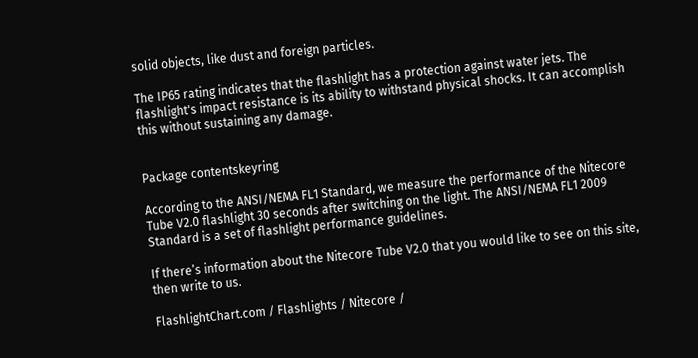solid objects, like dust and foreign particles.

The IP65 rating indicates that the flashlight has a protection against water jets. The flashlight's impact resistance is its ability to withstand physical shocks. It can accomplish this without sustaining any damage.


Package contentskeyring

According to the ANSI/NEMA FL1 Standard, we measure the performance of the Nitecore Tube V2.0 flashlight 30 seconds after switching on the light. The ANSI/NEMA FL1 2009 Standard is a set of flashlight performance guidelines.

If there’s information about the Nitecore Tube V2.0 that you would like to see on this site, then write to us.

FlashlightChart.com / Flashlights / Nitecore /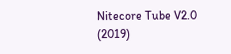Nitecore Tube V2.0 (2019)